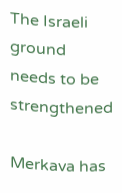The Israeli ground needs to be strengthened

Merkava has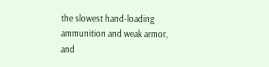the slowest hand-loading ammunition and weak armor, and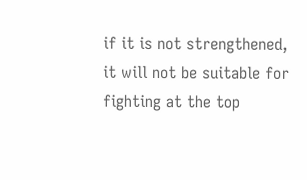if it is not strengthened, it will not be suitable for fighting at the top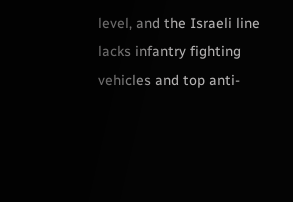level, and the Israeli line lacks infantry fighting vehicles and top anti-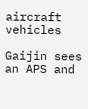aircraft vehicles

Gaijin sees an APS and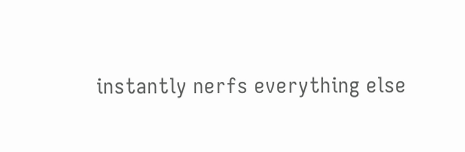instantly nerfs everything else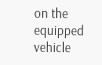on the equipped vehicle